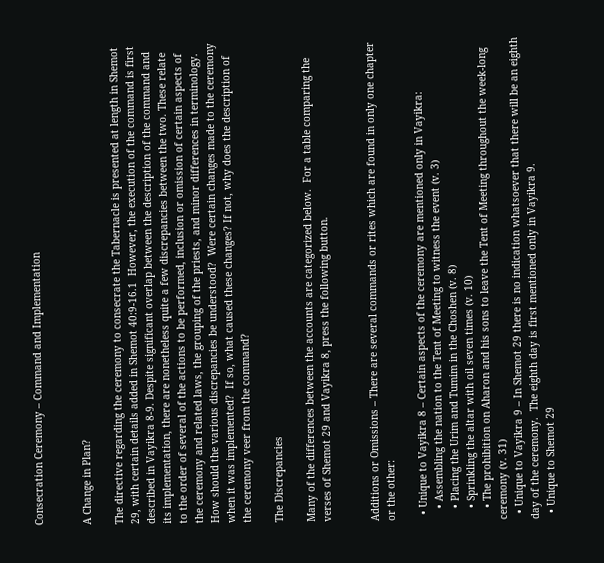Consecration Ceremony – Command and Implementation


A Change in Plan?

The directive regarding the ceremony to consecrate the Tabernacle is presented at length in Shemot 29, with certain details added in Shemot 40:9-16.1  However, the execution of the command is first described in Vayikra 8-9. Despite significant overlap between the description of the command and its implementation, there are nonetheless quite a few discrepancies between the two. These relate to the order of several of the actions to be performed, inclusion or omission of certain aspects of the ceremony and related laws, the grouping of the priests, and minor differences in terminology.  How should the various discrepancies be understood?  Were certain changes made to the ceremony when it was implemented?  If so, what caused these changes? If not, why does the description of the ceremony veer from the command?

The Discrepancies

Many of the differences between the accounts are categorized below.  For a table comparing the verses of Shemot 29 and Vayikra 8, press the following button.


Additions or Omissions – There are several commands or rites which are found in only one chapter or the other:

  • Unique to Vayikra 8 – Certain aspects of the ceremony are mentioned only in Vayikra:
    • Assembling the nation to the Tent of Meeting to witness the event (v. 3)
    • Placing the Urim and Tumim in the Choshen (v. 8)
    • Sprinkling the altar with oil seven times (v. 10)
    • The prohibition on Aharon and his sons to leave the Tent of Meeting throughout the week-long ceremony (v. 31)
  • Unique to Vayikra 9 – In Shemot 29 there is no indication whatsoever that there will be an eighth day of the ceremony.  The eighth day is first mentioned only in Vayikra 9.
  • Unique to Shemot 29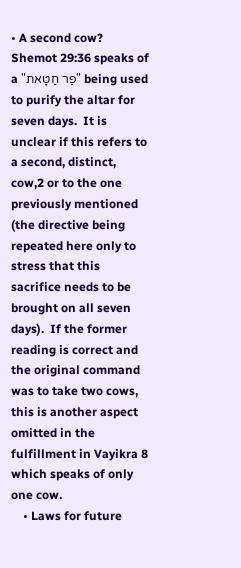• A second cow? Shemot 29:36 speaks of a "פַר חַטָּאת" being used to purify the altar for seven days.  It is unclear if this refers to a second, distinct, cow,2 or to the one previously mentioned (the directive being repeated here only to stress that this sacrifice needs to be brought on all seven days).  If the former reading is correct and the original command was to take two cows, this is another aspect omitted in the fulfillment in Vayikra 8 which speaks of only one cow.
    • Laws for future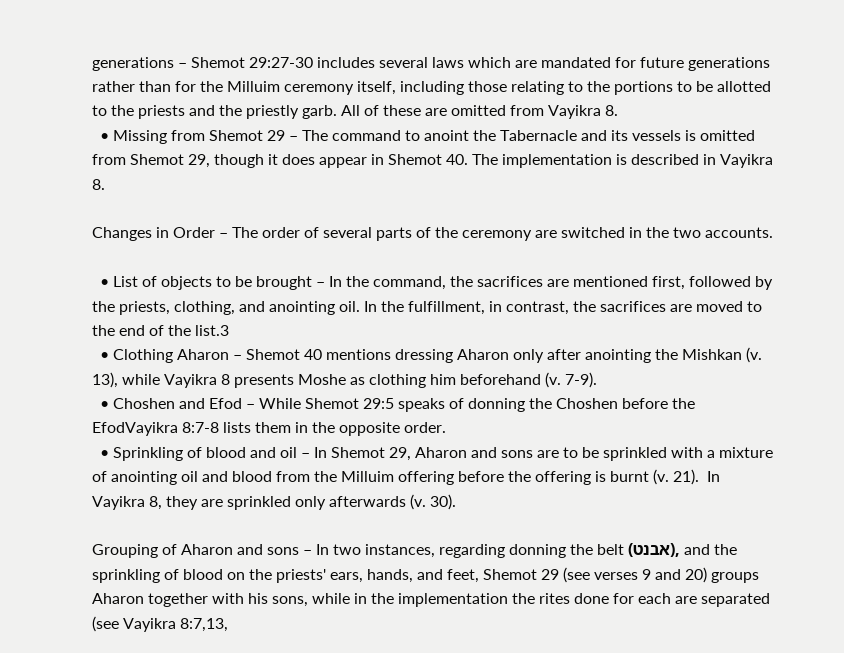generations – Shemot 29:27-30 includes several laws which are mandated for future generations rather than for the Milluim ceremony itself, including those relating to the portions to be allotted to the priests and the priestly garb. All of these are omitted from Vayikra 8.
  • Missing from Shemot 29 – The command to anoint the Tabernacle and its vessels is omitted from Shemot 29, though it does appear in Shemot 40. The implementation is described in Vayikra 8.

Changes in Order – The order of several parts of the ceremony are switched in the two accounts.

  • List of objects to be brought – In the command, the sacrifices are mentioned first, followed by the priests, clothing, and anointing oil. In the fulfillment, in contrast, the sacrifices are moved to the end of the list.3
  • Clothing Aharon – Shemot 40 mentions dressing Aharon only after anointing the Mishkan (v. 13), while Vayikra 8 presents Moshe as clothing him beforehand (v. 7-9).
  • Choshen and Efod – While Shemot 29:5 speaks of donning the Choshen before the EfodVayikra 8:7-8 lists them in the opposite order.
  • Sprinkling of blood and oil – In Shemot 29, Aharon and sons are to be sprinkled with a mixture of anointing oil and blood from the Milluim offering before the offering is burnt (v. 21).  In Vayikra 8, they are sprinkled only afterwards (v. 30).

Grouping of Aharon and sons – In two instances, regarding donning the belt (אבנט), and the sprinkling of blood on the priests' ears, hands, and feet, Shemot 29 (see verses 9 and 20) groups Aharon together with his sons, while in the implementation the rites done for each are separated (see Vayikra 8:7,13,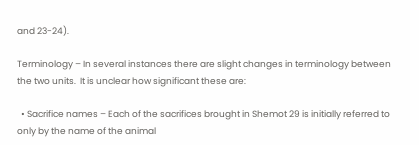and 23-24).

Terminology – In several instances there are slight changes in terminology between the two units.  It is unclear how significant these are:

  • Sacrifice names – Each of the sacrifices brought in Shemot 29 is initially referred to only by the name of the animal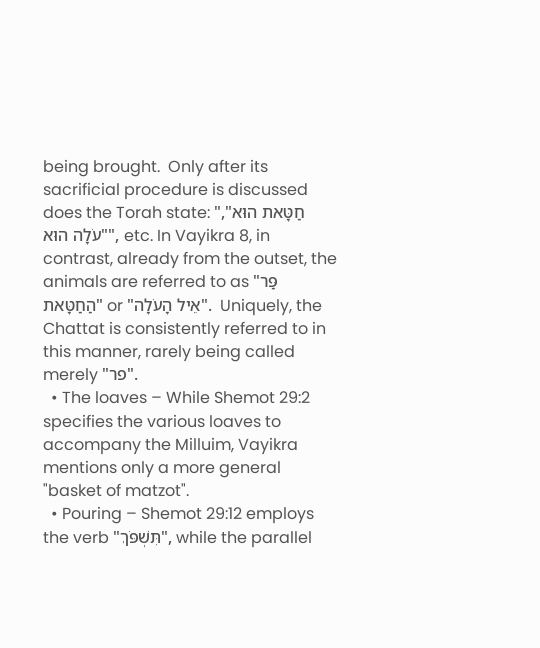being brought.  Only after its sacrificial procedure is discussed does the Torah state: "חַטָּאת הוּא", "עֹלָה הוּא", etc. In Vayikra 8, in contrast, already from the outset, the animals are referred to as "פַּר הַחַטָּאת" or "אֵיל הָעֹלָה".  Uniquely, the Chattat is consistently referred to in this manner, rarely being called merely "פר".
  • The loaves – While Shemot 29:2 specifies the various loaves to accompany the Milluim, Vayikra mentions only a more general "basket of matzot".
  • Pouring – Shemot 29:12 employs the verb "תִּשְׁפֹּךְ", while the parallel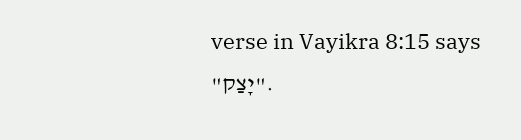verse in Vayikra 8:15 says "יָצַק".